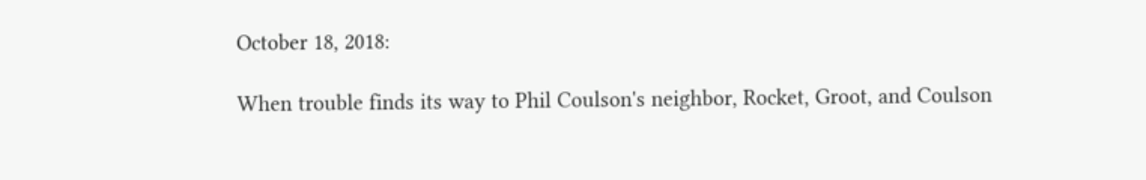October 18, 2018:

When trouble finds its way to Phil Coulson's neighbor, Rocket, Groot, and Coulson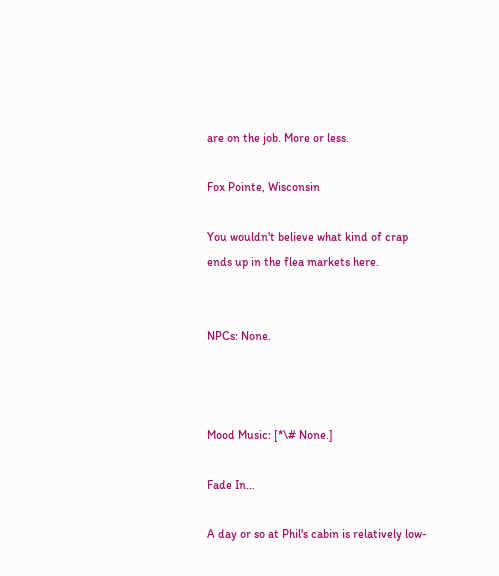are on the job. More or less.

Fox Pointe, Wisconsin

You wouldn't believe what kind of crap ends up in the flea markets here.


NPCs: None.



Mood Music: [*\# None.]

Fade In…

A day or so at Phil's cabin is relatively low-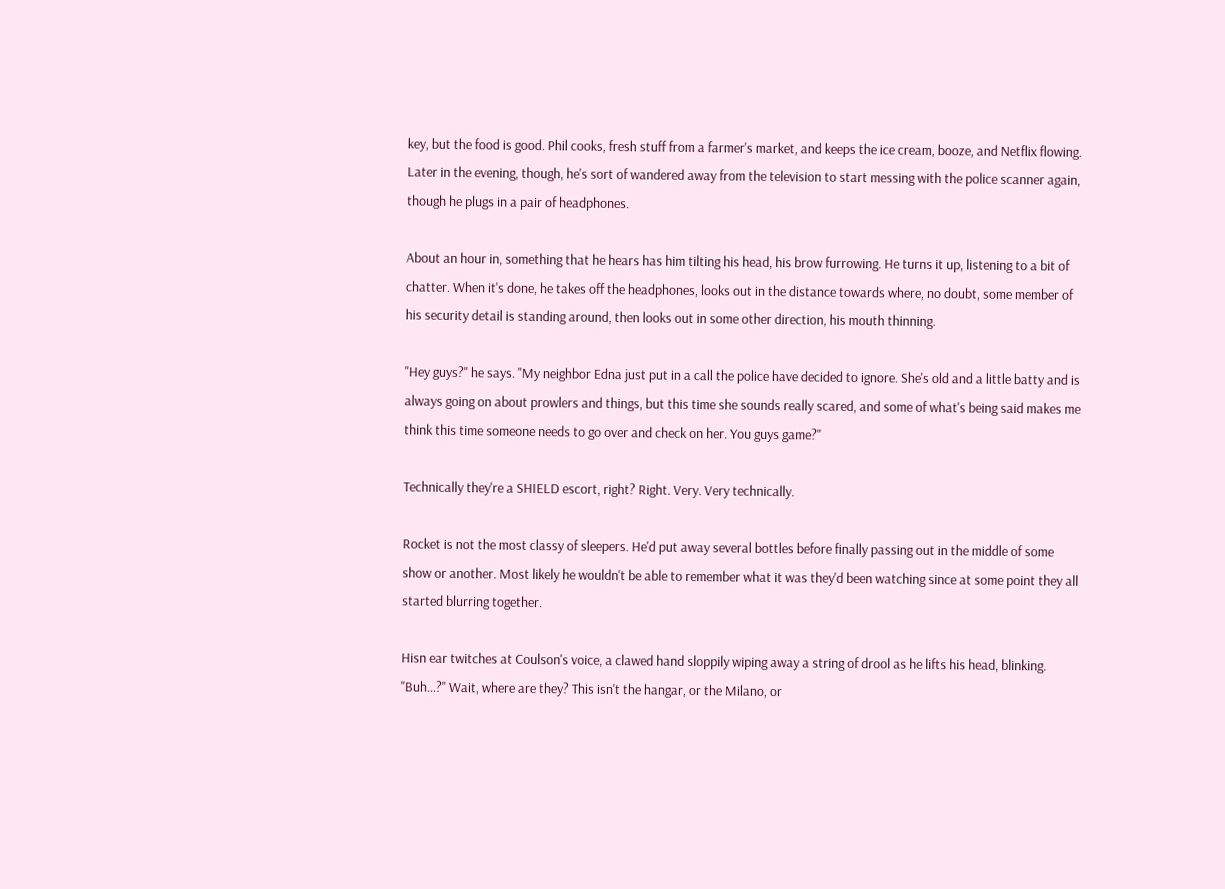key, but the food is good. Phil cooks, fresh stuff from a farmer's market, and keeps the ice cream, booze, and Netflix flowing. Later in the evening, though, he's sort of wandered away from the television to start messing with the police scanner again, though he plugs in a pair of headphones.

About an hour in, something that he hears has him tilting his head, his brow furrowing. He turns it up, listening to a bit of chatter. When it's done, he takes off the headphones, looks out in the distance towards where, no doubt, some member of his security detail is standing around, then looks out in some other direction, his mouth thinning.

"Hey guys?" he says. "My neighbor Edna just put in a call the police have decided to ignore. She's old and a little batty and is always going on about prowlers and things, but this time she sounds really scared, and some of what's being said makes me think this time someone needs to go over and check on her. You guys game?"

Technically they're a SHIELD escort, right? Right. Very. Very technically.

Rocket is not the most classy of sleepers. He'd put away several bottles before finally passing out in the middle of some show or another. Most likely he wouldn't be able to remember what it was they'd been watching since at some point they all started blurring together.

Hisn ear twitches at Coulson's voice, a clawed hand sloppily wiping away a string of drool as he lifts his head, blinking. "Buh…?" Wait, where are they? This isn't the hangar, or the Milano, or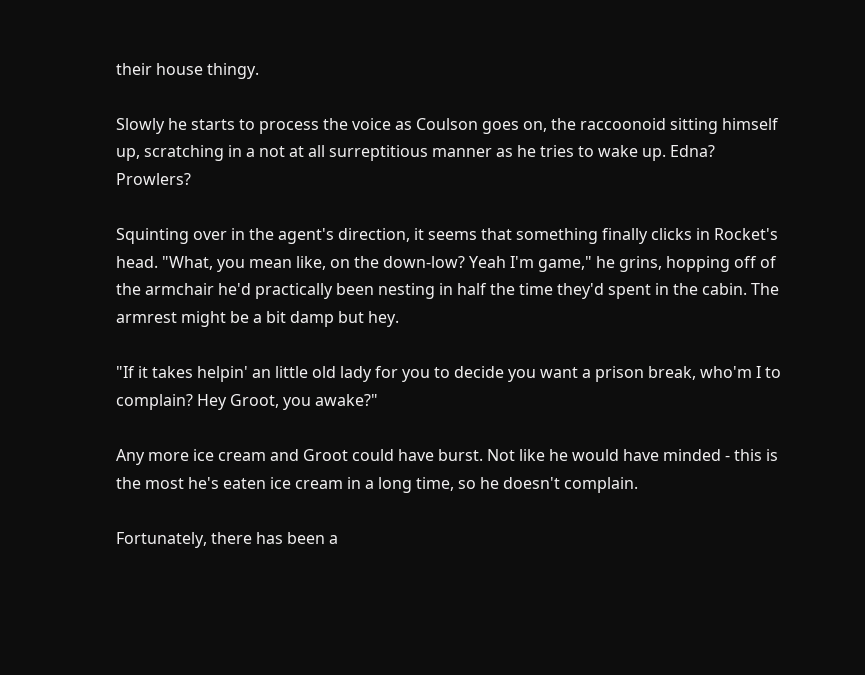their house thingy.

Slowly he starts to process the voice as Coulson goes on, the raccoonoid sitting himself up, scratching in a not at all surreptitious manner as he tries to wake up. Edna? Prowlers?

Squinting over in the agent's direction, it seems that something finally clicks in Rocket's head. "What, you mean like, on the down-low? Yeah I'm game," he grins, hopping off of the armchair he'd practically been nesting in half the time they'd spent in the cabin. The armrest might be a bit damp but hey.

"If it takes helpin' an little old lady for you to decide you want a prison break, who'm I to complain? Hey Groot, you awake?"

Any more ice cream and Groot could have burst. Not like he would have minded - this is the most he's eaten ice cream in a long time, so he doesn't complain.

Fortunately, there has been a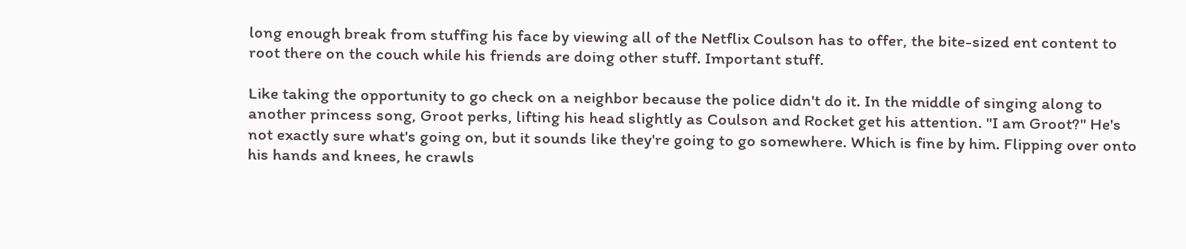long enough break from stuffing his face by viewing all of the Netflix Coulson has to offer, the bite-sized ent content to root there on the couch while his friends are doing other stuff. Important stuff.

Like taking the opportunity to go check on a neighbor because the police didn't do it. In the middle of singing along to another princess song, Groot perks, lifting his head slightly as Coulson and Rocket get his attention. "I am Groot?" He's not exactly sure what's going on, but it sounds like they're going to go somewhere. Which is fine by him. Flipping over onto his hands and knees, he crawls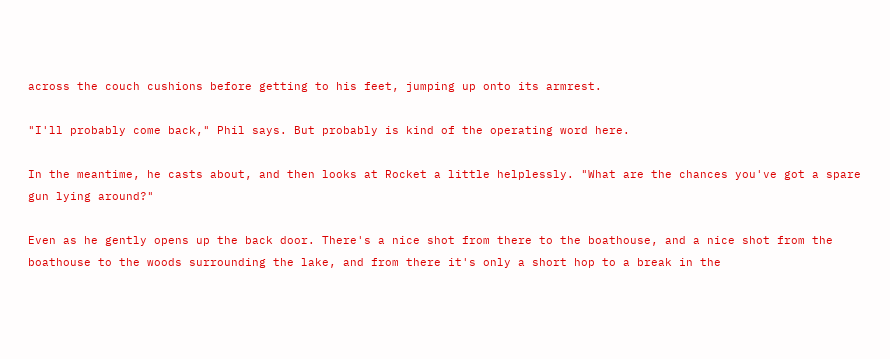across the couch cushions before getting to his feet, jumping up onto its armrest.

"I'll probably come back," Phil says. But probably is kind of the operating word here.

In the meantime, he casts about, and then looks at Rocket a little helplessly. "What are the chances you've got a spare gun lying around?"

Even as he gently opens up the back door. There's a nice shot from there to the boathouse, and a nice shot from the boathouse to the woods surrounding the lake, and from there it's only a short hop to a break in the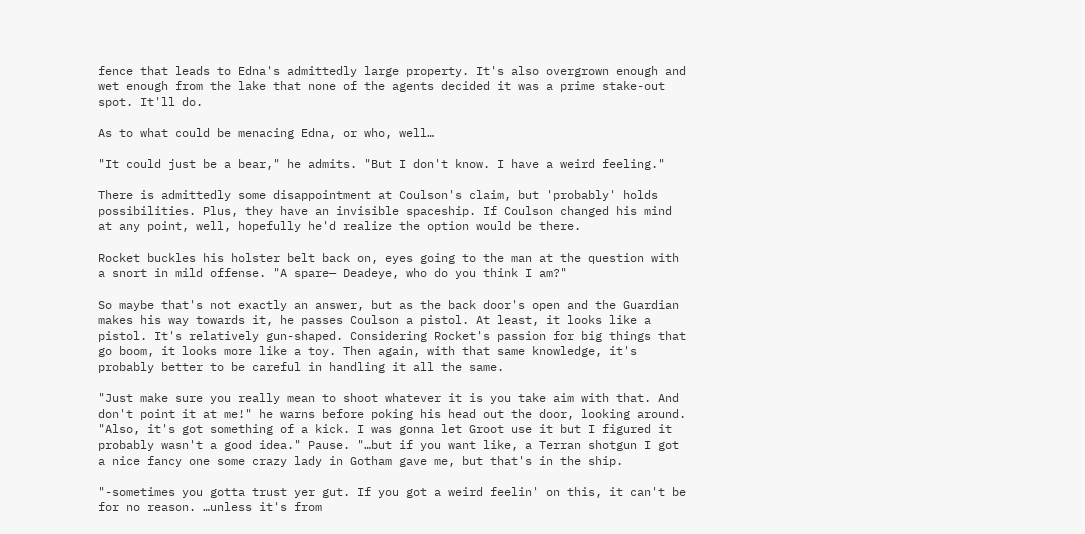fence that leads to Edna's admittedly large property. It's also overgrown enough and wet enough from the lake that none of the agents decided it was a prime stake-out spot. It'll do.

As to what could be menacing Edna, or who, well…

"It could just be a bear," he admits. "But I don't know. I have a weird feeling."

There is admittedly some disappointment at Coulson's claim, but 'probably' holds possibilities. Plus, they have an invisible spaceship. If Coulson changed his mind at any point, well, hopefully he'd realize the option would be there.

Rocket buckles his holster belt back on, eyes going to the man at the question with a snort in mild offense. "A spare— Deadeye, who do you think I am?"

So maybe that's not exactly an answer, but as the back door's open and the Guardian makes his way towards it, he passes Coulson a pistol. At least, it looks like a pistol. It's relatively gun-shaped. Considering Rocket's passion for big things that go boom, it looks more like a toy. Then again, with that same knowledge, it's probably better to be careful in handling it all the same.

"Just make sure you really mean to shoot whatever it is you take aim with that. And don't point it at me!" he warns before poking his head out the door, looking around. "Also, it's got something of a kick. I was gonna let Groot use it but I figured it probably wasn't a good idea." Pause. "…but if you want like, a Terran shotgun I got a nice fancy one some crazy lady in Gotham gave me, but that's in the ship.

"-sometimes you gotta trust yer gut. If you got a weird feelin' on this, it can't be for no reason. …unless it's from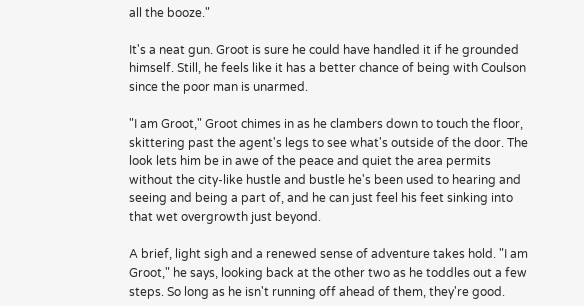all the booze."

It's a neat gun. Groot is sure he could have handled it if he grounded himself. Still, he feels like it has a better chance of being with Coulson since the poor man is unarmed.

"I am Groot," Groot chimes in as he clambers down to touch the floor, skittering past the agent's legs to see what's outside of the door. The look lets him be in awe of the peace and quiet the area permits without the city-like hustle and bustle he's been used to hearing and seeing and being a part of, and he can just feel his feet sinking into that wet overgrowth just beyond.

A brief, light sigh and a renewed sense of adventure takes hold. "I am Groot," he says, looking back at the other two as he toddles out a few steps. So long as he isn't running off ahead of them, they're good.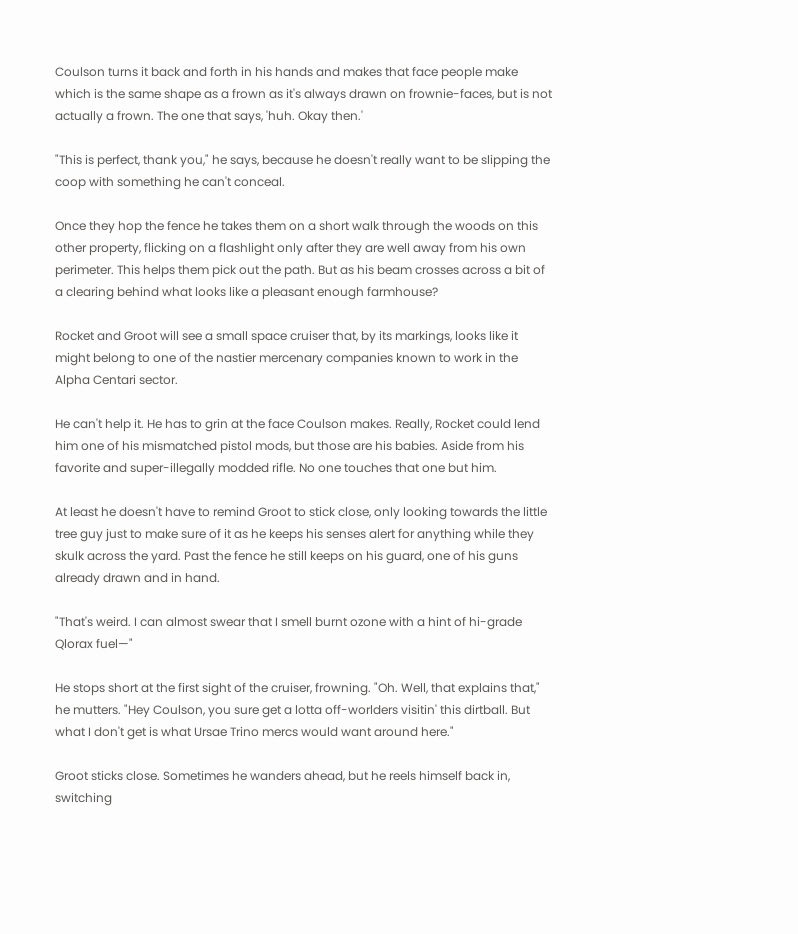Coulson turns it back and forth in his hands and makes that face people make which is the same shape as a frown as it's always drawn on frownie-faces, but is not actually a frown. The one that says, 'huh. Okay then.'

"This is perfect, thank you," he says, because he doesn't really want to be slipping the coop with something he can't conceal.

Once they hop the fence he takes them on a short walk through the woods on this other property, flicking on a flashlight only after they are well away from his own perimeter. This helps them pick out the path. But as his beam crosses across a bit of a clearing behind what looks like a pleasant enough farmhouse?

Rocket and Groot will see a small space cruiser that, by its markings, looks like it might belong to one of the nastier mercenary companies known to work in the Alpha Centari sector.

He can't help it. He has to grin at the face Coulson makes. Really, Rocket could lend him one of his mismatched pistol mods, but those are his babies. Aside from his favorite and super-illegally modded rifle. No one touches that one but him.

At least he doesn't have to remind Groot to stick close, only looking towards the little tree guy just to make sure of it as he keeps his senses alert for anything while they skulk across the yard. Past the fence he still keeps on his guard, one of his guns already drawn and in hand.

"That's weird. I can almost swear that I smell burnt ozone with a hint of hi-grade Qlorax fuel—"

He stops short at the first sight of the cruiser, frowning. "Oh. Well, that explains that," he mutters. "Hey Coulson, you sure get a lotta off-worlders visitin' this dirtball. But what I don't get is what Ursae Trino mercs would want around here."

Groot sticks close. Sometimes he wanders ahead, but he reels himself back in, switching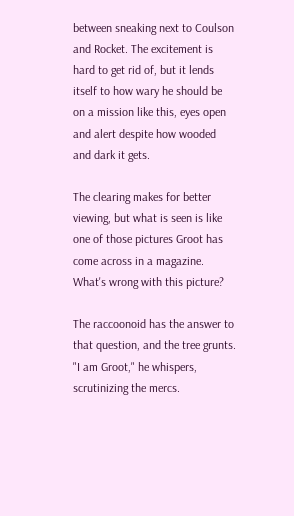between sneaking next to Coulson and Rocket. The excitement is hard to get rid of, but it lends itself to how wary he should be on a mission like this, eyes open and alert despite how wooded and dark it gets.

The clearing makes for better viewing, but what is seen is like one of those pictures Groot has come across in a magazine. What's wrong with this picture?

The raccoonoid has the answer to that question, and the tree grunts. "I am Groot," he whispers, scrutinizing the mercs.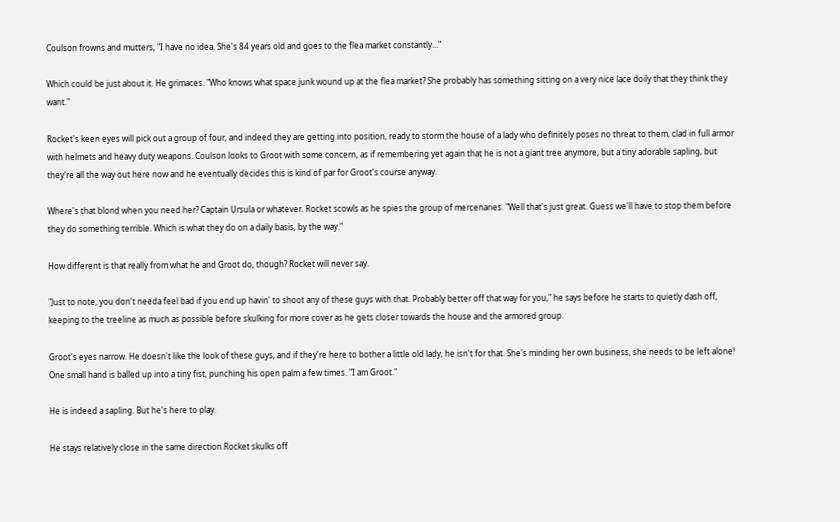Coulson frowns and mutters, "I have no idea. She's 84 years old and goes to the flea market constantly…"

Which could be just about it. He grimaces. "Who knows what space junk wound up at the flea market? She probably has something sitting on a very nice lace doily that they think they want."

Rocket's keen eyes will pick out a group of four, and indeed they are getting into position, ready to storm the house of a lady who definitely poses no threat to them, clad in full armor with helmets and heavy duty weapons. Coulson looks to Groot with some concern, as if remembering yet again that he is not a giant tree anymore, but a tiny adorable sapling, but they're all the way out here now and he eventually decides this is kind of par for Groot's course anyway.

Where's that blond when you need her? Captain Ursula or whatever. Rocket scowls as he spies the group of mercenaries. "Well that's just great. Guess we'll have to stop them before they do something terrible. Which is what they do on a daily basis, by the way."

How different is that really from what he and Groot do, though? Rocket will never say.

"Just to note, you don't needa feel bad if you end up havin' to shoot any of these guys with that. Probably better off that way for you," he says before he starts to quietly dash off, keeping to the treeline as much as possible before skulking for more cover as he gets closer towards the house and the armored group.

Groot's eyes narrow. He doesn't like the look of these guys, and if they're here to bother a little old lady, he isn't for that. She's minding her own business, she needs to be left alone! One small hand is balled up into a tiny fist, punching his open palm a few times. "I am Groot."

He is indeed a sapling. But he's here to play.

He stays relatively close in the same direction Rocket skulks off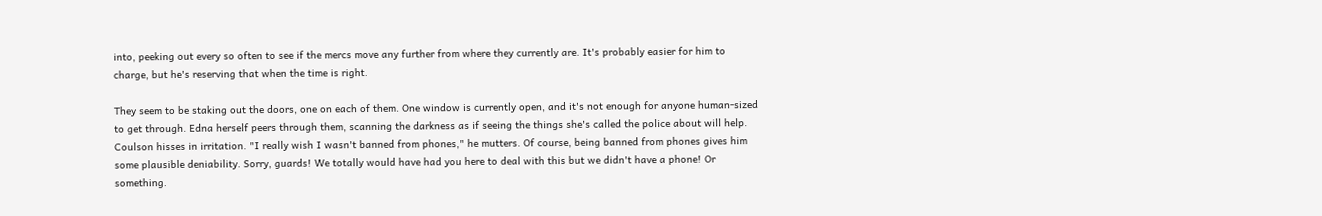into, peeking out every so often to see if the mercs move any further from where they currently are. It's probably easier for him to charge, but he's reserving that when the time is right.

They seem to be staking out the doors, one on each of them. One window is currently open, and it's not enough for anyone human-sized to get through. Edna herself peers through them, scanning the darkness as if seeing the things she's called the police about will help. Coulson hisses in irritation. "I really wish I wasn't banned from phones," he mutters. Of course, being banned from phones gives him some plausible deniability. Sorry, guards! We totally would have had you here to deal with this but we didn't have a phone! Or something.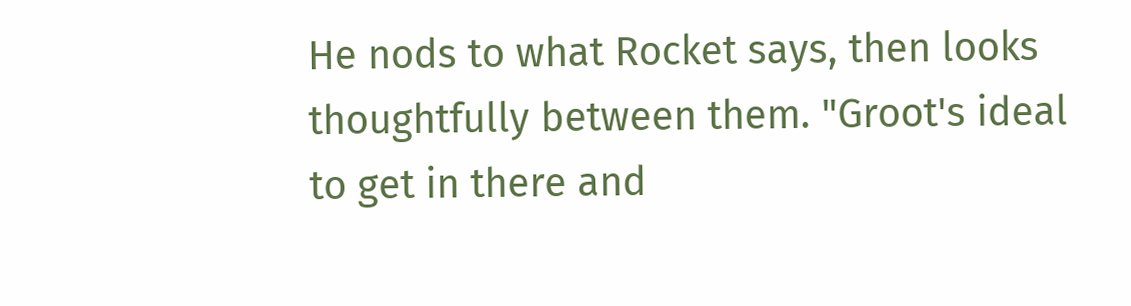He nods to what Rocket says, then looks thoughtfully between them. "Groot's ideal to get in there and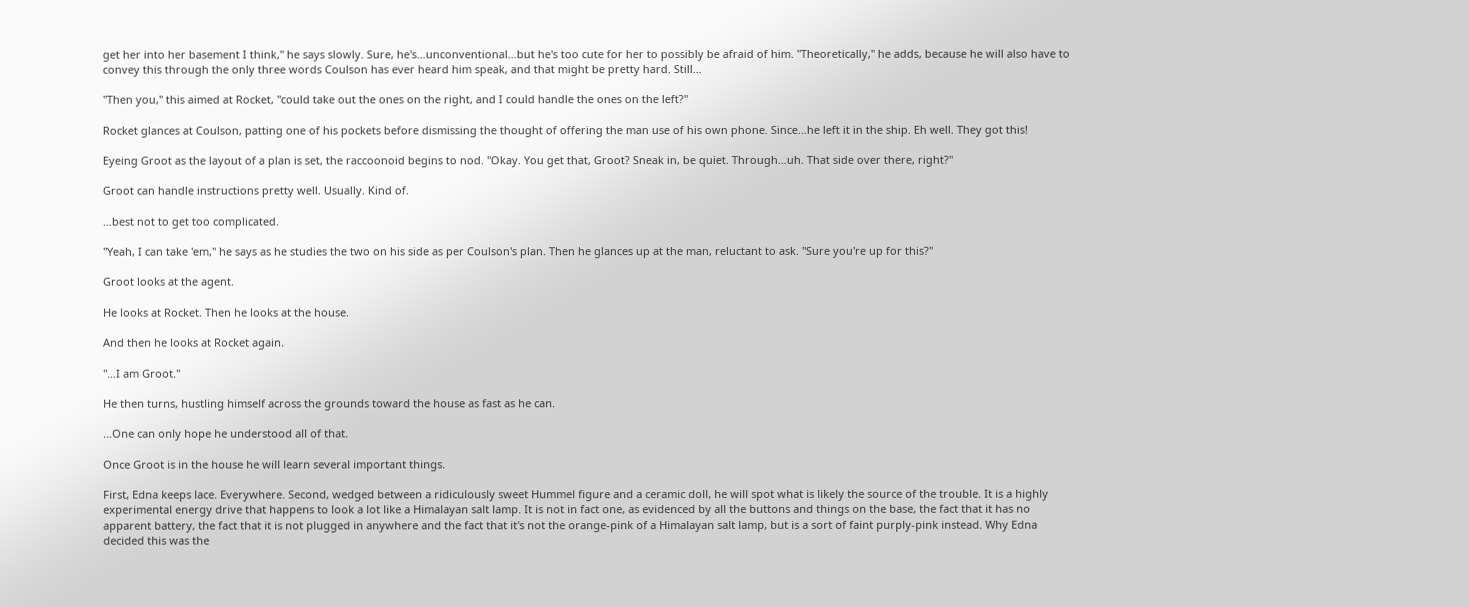get her into her basement I think," he says slowly. Sure, he's…unconventional…but he's too cute for her to possibly be afraid of him. "Theoretically," he adds, because he will also have to convey this through the only three words Coulson has ever heard him speak, and that might be pretty hard. Still…

"Then you," this aimed at Rocket, "could take out the ones on the right, and I could handle the ones on the left?"

Rocket glances at Coulson, patting one of his pockets before dismissing the thought of offering the man use of his own phone. Since…he left it in the ship. Eh well. They got this!

Eyeing Groot as the layout of a plan is set, the raccoonoid begins to nod. "Okay. You get that, Groot? Sneak in, be quiet. Through…uh. That side over there, right?"

Groot can handle instructions pretty well. Usually. Kind of.

…best not to get too complicated.

"Yeah, I can take 'em," he says as he studies the two on his side as per Coulson's plan. Then he glances up at the man, reluctant to ask. "Sure you're up for this?"

Groot looks at the agent.

He looks at Rocket. Then he looks at the house.

And then he looks at Rocket again.

"…I am Groot."

He then turns, hustling himself across the grounds toward the house as fast as he can.

…One can only hope he understood all of that.

Once Groot is in the house he will learn several important things.

First, Edna keeps lace. Everywhere. Second, wedged between a ridiculously sweet Hummel figure and a ceramic doll, he will spot what is likely the source of the trouble. It is a highly experimental energy drive that happens to look a lot like a Himalayan salt lamp. It is not in fact one, as evidenced by all the buttons and things on the base, the fact that it has no apparent battery, the fact that it is not plugged in anywhere and the fact that it's not the orange-pink of a Himalayan salt lamp, but is a sort of faint purply-pink instead. Why Edna decided this was the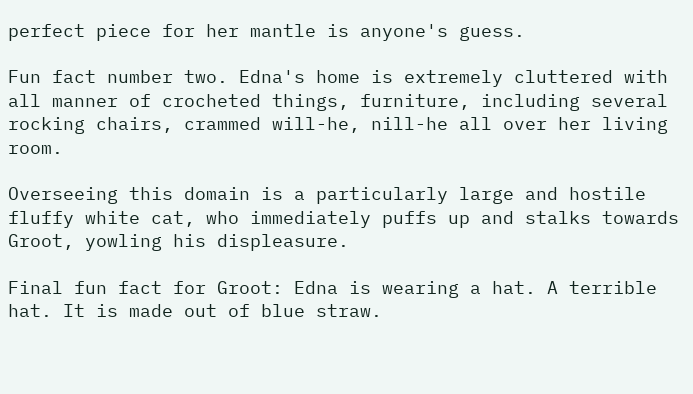perfect piece for her mantle is anyone's guess.

Fun fact number two. Edna's home is extremely cluttered with all manner of crocheted things, furniture, including several rocking chairs, crammed will-he, nill-he all over her living room.

Overseeing this domain is a particularly large and hostile fluffy white cat, who immediately puffs up and stalks towards Groot, yowling his displeasure.

Final fun fact for Groot: Edna is wearing a hat. A terrible hat. It is made out of blue straw.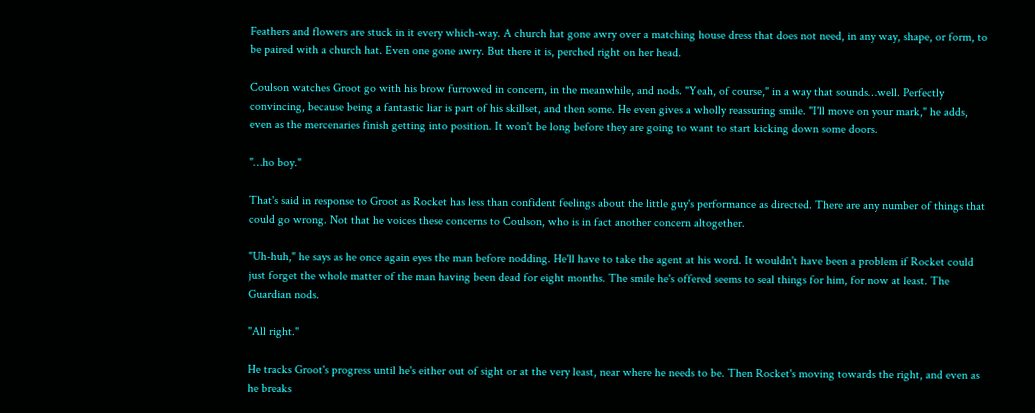Feathers and flowers are stuck in it every which-way. A church hat gone awry over a matching house dress that does not need, in any way, shape, or form, to be paired with a church hat. Even one gone awry. But there it is, perched right on her head.

Coulson watches Groot go with his brow furrowed in concern, in the meanwhile, and nods. "Yeah, of course," in a way that sounds…well. Perfectly convincing, because being a fantastic liar is part of his skillset, and then some. He even gives a wholly reassuring smile. "I'll move on your mark," he adds, even as the mercenaries finish getting into position. It won't be long before they are going to want to start kicking down some doors.

"…ho boy."

That's said in response to Groot as Rocket has less than confident feelings about the little guy's performance as directed. There are any number of things that could go wrong. Not that he voices these concerns to Coulson, who is in fact another concern altogether.

"Uh-huh," he says as he once again eyes the man before nodding. He'll have to take the agent at his word. It wouldn't have been a problem if Rocket could just forget the whole matter of the man having been dead for eight months. The smile he's offered seems to seal things for him, for now at least. The Guardian nods.

"All right."

He tracks Groot's progress until he's either out of sight or at the very least, near where he needs to be. Then Rocket's moving towards the right, and even as he breaks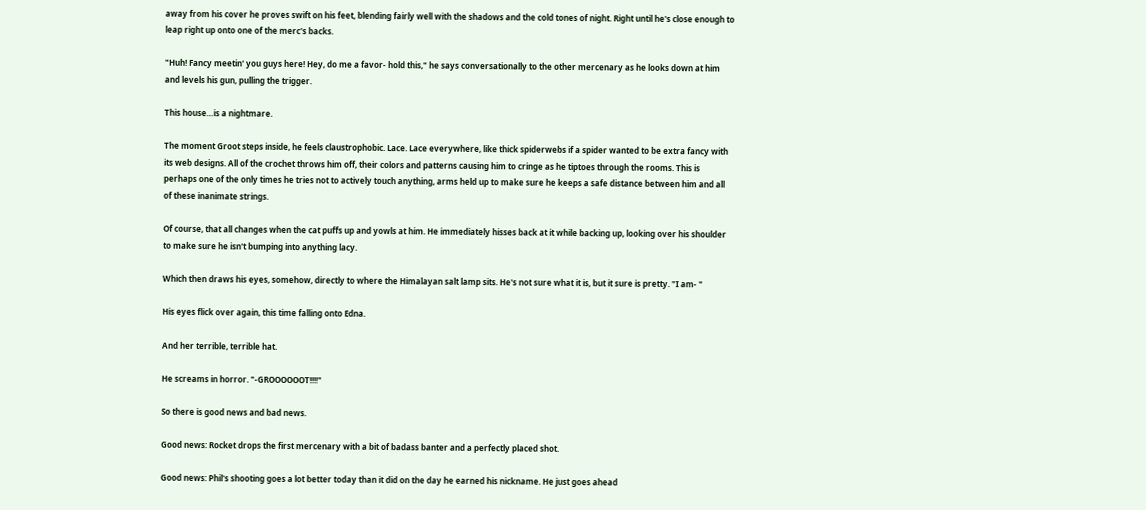away from his cover he proves swift on his feet, blending fairly well with the shadows and the cold tones of night. Right until he's close enough to leap right up onto one of the merc's backs.

"Huh! Fancy meetin' you guys here! Hey, do me a favor- hold this," he says conversationally to the other mercenary as he looks down at him and levels his gun, pulling the trigger.

This house…is a nightmare.

The moment Groot steps inside, he feels claustrophobic. Lace. Lace everywhere, like thick spiderwebs if a spider wanted to be extra fancy with its web designs. All of the crochet throws him off, their colors and patterns causing him to cringe as he tiptoes through the rooms. This is perhaps one of the only times he tries not to actively touch anything, arms held up to make sure he keeps a safe distance between him and all of these inanimate strings.

Of course, that all changes when the cat puffs up and yowls at him. He immediately hisses back at it while backing up, looking over his shoulder to make sure he isn't bumping into anything lacy.

Which then draws his eyes, somehow, directly to where the Himalayan salt lamp sits. He's not sure what it is, but it sure is pretty. "I am- "

His eyes flick over again, this time falling onto Edna.

And her terrible, terrible hat.

He screams in horror. "-GROOOOOOT!!!!"

So there is good news and bad news.

Good news: Rocket drops the first mercenary with a bit of badass banter and a perfectly placed shot.

Good news: Phil's shooting goes a lot better today than it did on the day he earned his nickname. He just goes ahead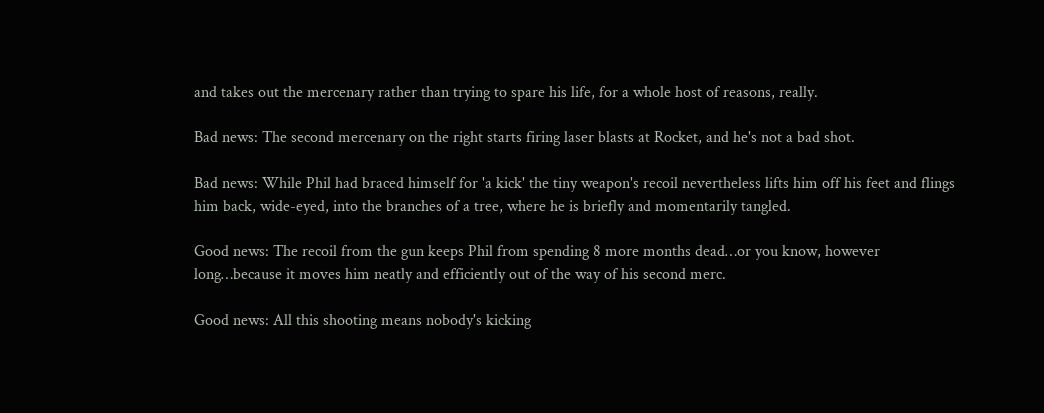and takes out the mercenary rather than trying to spare his life, for a whole host of reasons, really.

Bad news: The second mercenary on the right starts firing laser blasts at Rocket, and he's not a bad shot.

Bad news: While Phil had braced himself for 'a kick' the tiny weapon's recoil nevertheless lifts him off his feet and flings him back, wide-eyed, into the branches of a tree, where he is briefly and momentarily tangled.

Good news: The recoil from the gun keeps Phil from spending 8 more months dead…or you know, however long…because it moves him neatly and efficiently out of the way of his second merc.

Good news: All this shooting means nobody's kicking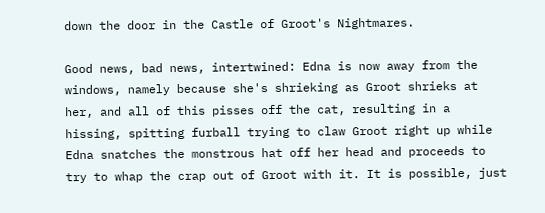down the door in the Castle of Groot's Nightmares.

Good news, bad news, intertwined: Edna is now away from the windows, namely because she's shrieking as Groot shrieks at her, and all of this pisses off the cat, resulting in a hissing, spitting furball trying to claw Groot right up while Edna snatches the monstrous hat off her head and proceeds to try to whap the crap out of Groot with it. It is possible, just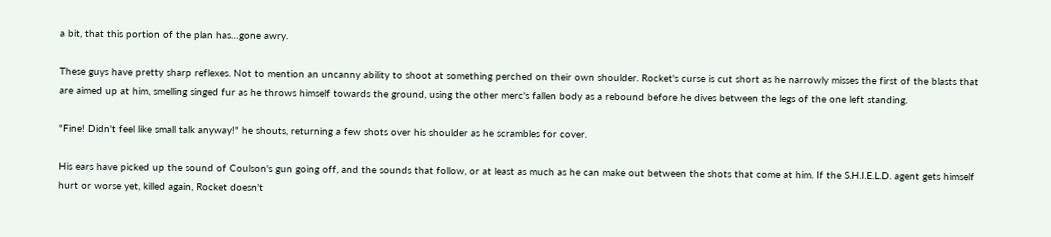a bit, that this portion of the plan has…gone awry.

These guys have pretty sharp reflexes. Not to mention an uncanny ability to shoot at something perched on their own shoulder. Rocket's curse is cut short as he narrowly misses the first of the blasts that are aimed up at him, smelling singed fur as he throws himself towards the ground, using the other merc's fallen body as a rebound before he dives between the legs of the one left standing.

"Fine! Didn't feel like small talk anyway!" he shouts, returning a few shots over his shoulder as he scrambles for cover.

His ears have picked up the sound of Coulson's gun going off, and the sounds that follow, or at least as much as he can make out between the shots that come at him. If the S.H.I.E.L.D. agent gets himself hurt or worse yet, killed again, Rocket doesn't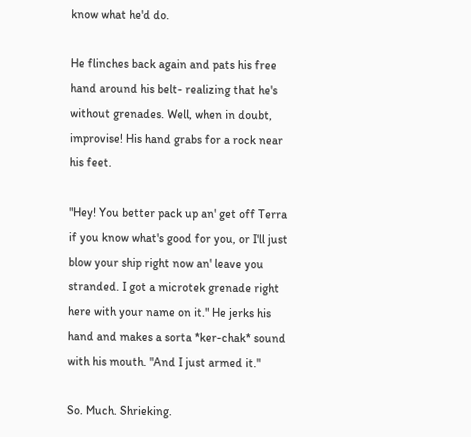know what he'd do.

He flinches back again and pats his free hand around his belt- realizing that he's without grenades. Well, when in doubt, improvise! His hand grabs for a rock near his feet.

"Hey! You better pack up an' get off Terra if you know what's good for you, or I'll just blow your ship right now an' leave you stranded. I got a microtek grenade right here with your name on it." He jerks his hand and makes a sorta *ker-chak* sound with his mouth. "And I just armed it."

So. Much. Shrieking.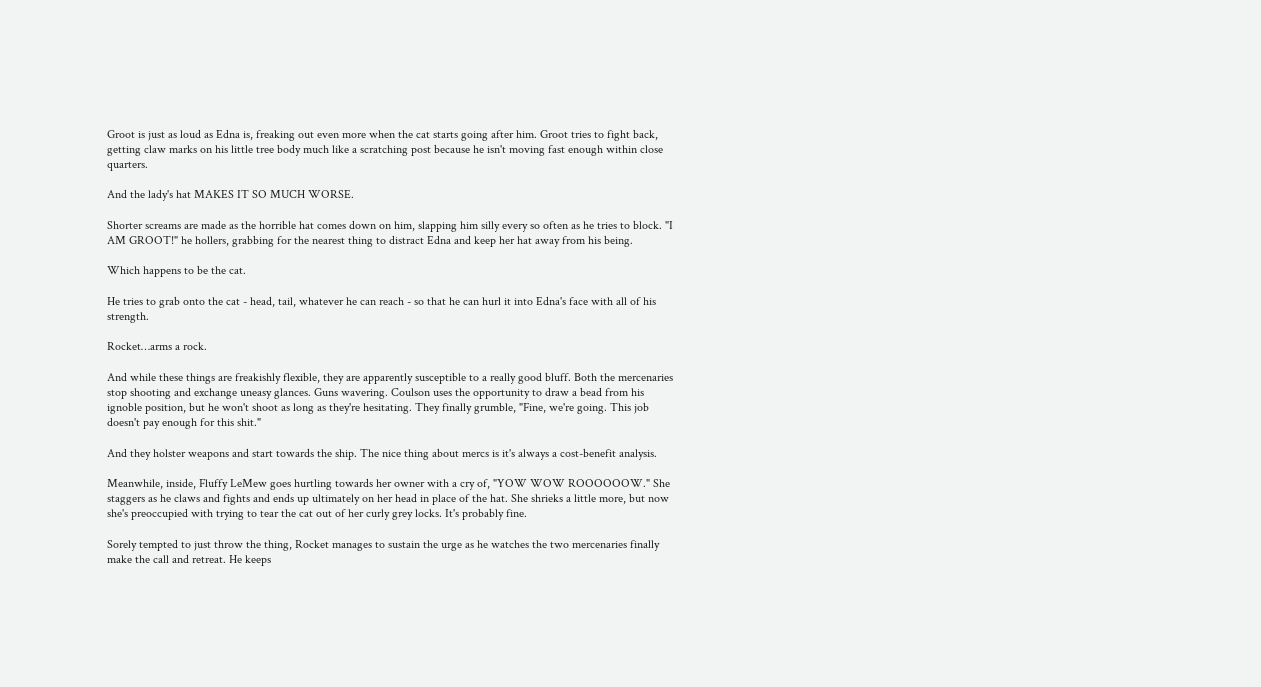Groot is just as loud as Edna is, freaking out even more when the cat starts going after him. Groot tries to fight back, getting claw marks on his little tree body much like a scratching post because he isn't moving fast enough within close quarters.

And the lady's hat MAKES IT SO MUCH WORSE.

Shorter screams are made as the horrible hat comes down on him, slapping him silly every so often as he tries to block. "I AM GROOT!" he hollers, grabbing for the nearest thing to distract Edna and keep her hat away from his being.

Which happens to be the cat.

He tries to grab onto the cat - head, tail, whatever he can reach - so that he can hurl it into Edna's face with all of his strength.

Rocket…arms a rock.

And while these things are freakishly flexible, they are apparently susceptible to a really good bluff. Both the mercenaries stop shooting and exchange uneasy glances. Guns wavering. Coulson uses the opportunity to draw a bead from his ignoble position, but he won't shoot as long as they're hesitating. They finally grumble, "Fine, we're going. This job doesn't pay enough for this shit."

And they holster weapons and start towards the ship. The nice thing about mercs is it's always a cost-benefit analysis.

Meanwhile, inside, Fluffy LeMew goes hurtling towards her owner with a cry of, "YOW WOW ROOOOOOW." She staggers as he claws and fights and ends up ultimately on her head in place of the hat. She shrieks a little more, but now she's preoccupied with trying to tear the cat out of her curly grey locks. It's probably fine.

Sorely tempted to just throw the thing, Rocket manages to sustain the urge as he watches the two mercenaries finally make the call and retreat. He keeps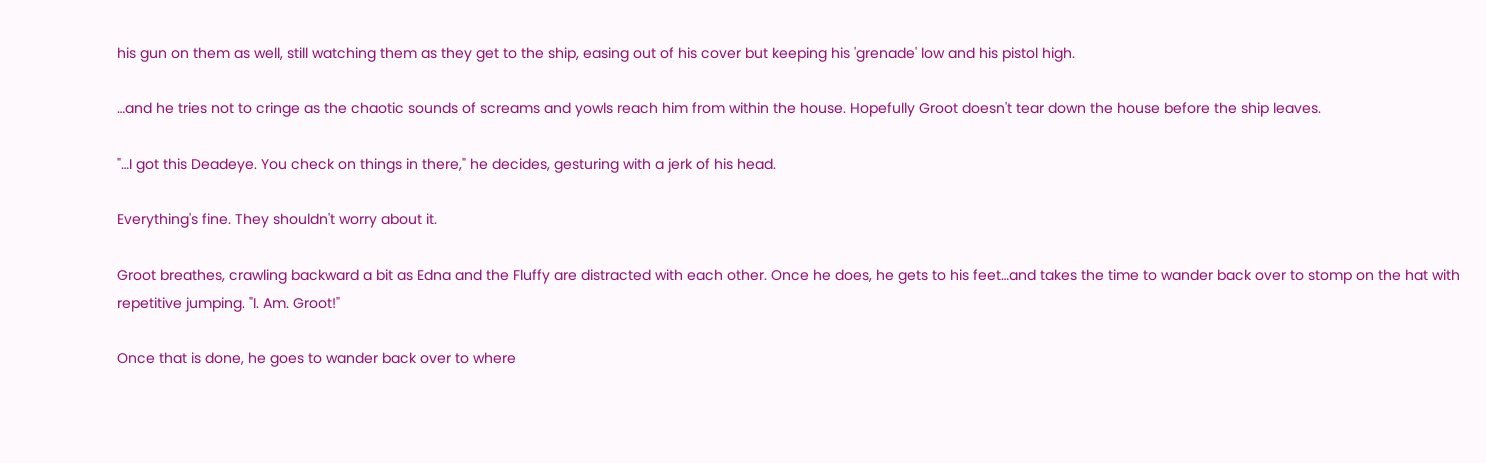his gun on them as well, still watching them as they get to the ship, easing out of his cover but keeping his 'grenade' low and his pistol high.

…and he tries not to cringe as the chaotic sounds of screams and yowls reach him from within the house. Hopefully Groot doesn't tear down the house before the ship leaves.

"…I got this Deadeye. You check on things in there," he decides, gesturing with a jerk of his head.

Everything's fine. They shouldn't worry about it.

Groot breathes, crawling backward a bit as Edna and the Fluffy are distracted with each other. Once he does, he gets to his feet…and takes the time to wander back over to stomp on the hat with repetitive jumping. "I. Am. Groot!"

Once that is done, he goes to wander back over to where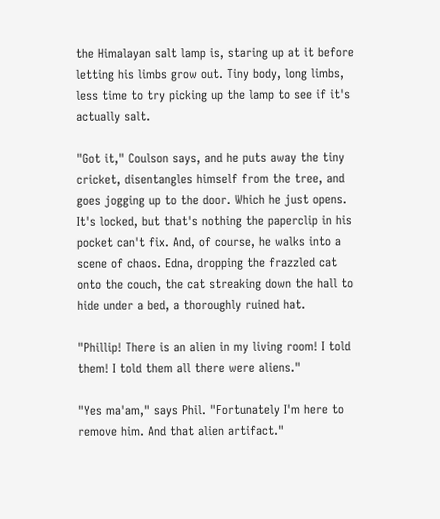the Himalayan salt lamp is, staring up at it before letting his limbs grow out. Tiny body, long limbs, less time to try picking up the lamp to see if it's actually salt.

"Got it," Coulson says, and he puts away the tiny cricket, disentangles himself from the tree, and goes jogging up to the door. Which he just opens. It's locked, but that's nothing the paperclip in his pocket can't fix. And, of course, he walks into a scene of chaos. Edna, dropping the frazzled cat onto the couch, the cat streaking down the hall to hide under a bed, a thoroughly ruined hat.

"Phillip! There is an alien in my living room! I told them! I told them all there were aliens."

"Yes ma'am," says Phil. "Fortunately I'm here to remove him. And that alien artifact."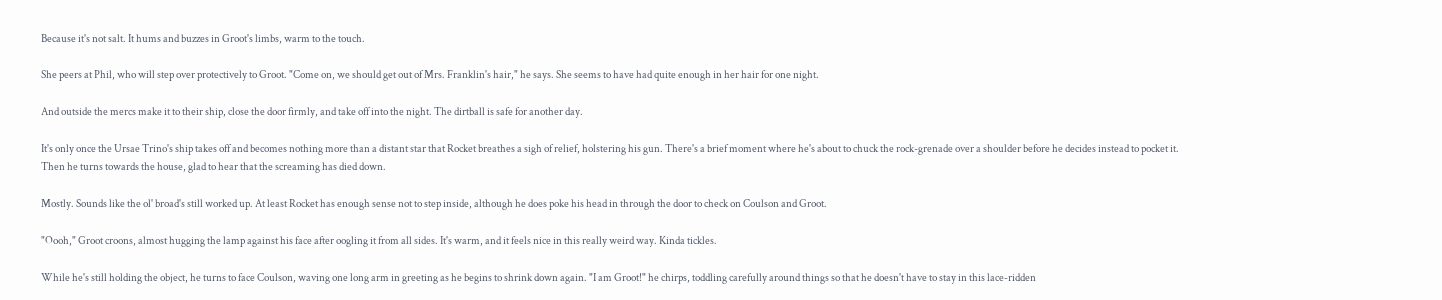Because it's not salt. It hums and buzzes in Groot's limbs, warm to the touch.

She peers at Phil, who will step over protectively to Groot. "Come on, we should get out of Mrs. Franklin's hair," he says. She seems to have had quite enough in her hair for one night.

And outside the mercs make it to their ship, close the door firmly, and take off into the night. The dirtball is safe for another day.

It's only once the Ursae Trino's ship takes off and becomes nothing more than a distant star that Rocket breathes a sigh of relief, holstering his gun. There's a brief moment where he's about to chuck the rock-grenade over a shoulder before he decides instead to pocket it. Then he turns towards the house, glad to hear that the screaming has died down.

Mostly. Sounds like the ol' broad's still worked up. At least Rocket has enough sense not to step inside, although he does poke his head in through the door to check on Coulson and Groot.

"Oooh," Groot croons, almost hugging the lamp against his face after oogling it from all sides. It's warm, and it feels nice in this really weird way. Kinda tickles.

While he's still holding the object, he turns to face Coulson, waving one long arm in greeting as he begins to shrink down again. "I am Groot!" he chirps, toddling carefully around things so that he doesn't have to stay in this lace-ridden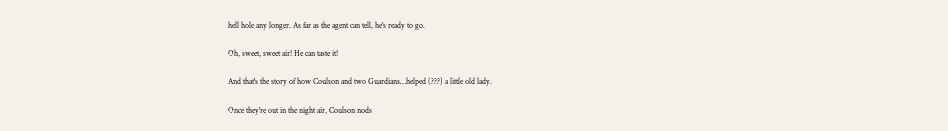hell hole any longer. As far as the agent can tell, he's ready to go.

Oh, sweet, sweet air! He can taste it!

And that's the story of how Coulson and two Guardians…helped (???) a little old lady.

Once they're out in the night air, Coulson nods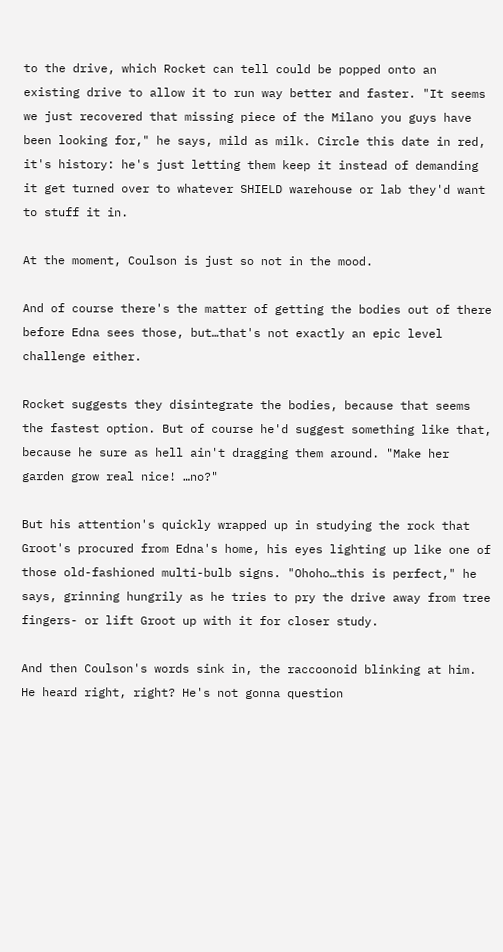to the drive, which Rocket can tell could be popped onto an existing drive to allow it to run way better and faster. "It seems we just recovered that missing piece of the Milano you guys have been looking for," he says, mild as milk. Circle this date in red, it's history: he's just letting them keep it instead of demanding it get turned over to whatever SHIELD warehouse or lab they'd want to stuff it in.

At the moment, Coulson is just so not in the mood.

And of course there's the matter of getting the bodies out of there before Edna sees those, but…that's not exactly an epic level challenge either.

Rocket suggests they disintegrate the bodies, because that seems the fastest option. But of course he'd suggest something like that, because he sure as hell ain't dragging them around. "Make her garden grow real nice! …no?"

But his attention's quickly wrapped up in studying the rock that Groot's procured from Edna's home, his eyes lighting up like one of those old-fashioned multi-bulb signs. "Ohoho…this is perfect," he says, grinning hungrily as he tries to pry the drive away from tree fingers- or lift Groot up with it for closer study.

And then Coulson's words sink in, the raccoonoid blinking at him. He heard right, right? He's not gonna question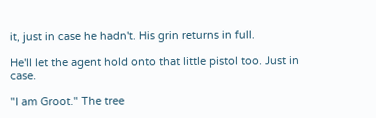it, just in case he hadn't. His grin returns in full.

He'll let the agent hold onto that little pistol too. Just in case.

"I am Groot." The tree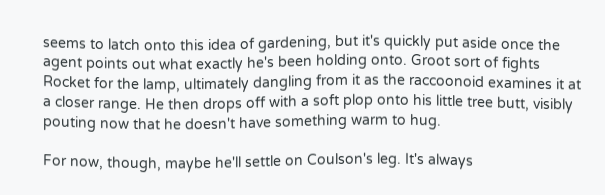seems to latch onto this idea of gardening, but it's quickly put aside once the agent points out what exactly he's been holding onto. Groot sort of fights Rocket for the lamp, ultimately dangling from it as the raccoonoid examines it at a closer range. He then drops off with a soft plop onto his little tree butt, visibly pouting now that he doesn't have something warm to hug.

For now, though, maybe he'll settle on Coulson's leg. It's always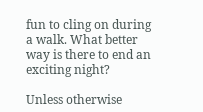fun to cling on during a walk. What better way is there to end an exciting night?

Unless otherwise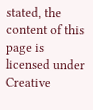stated, the content of this page is licensed under Creative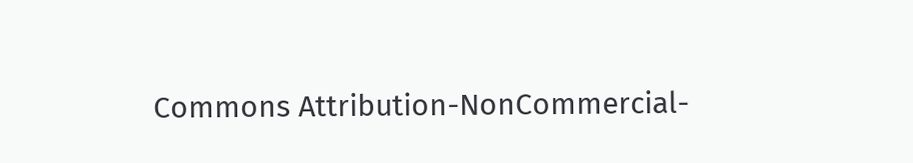Commons Attribution-NonCommercial-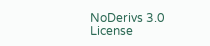NoDerivs 3.0 License